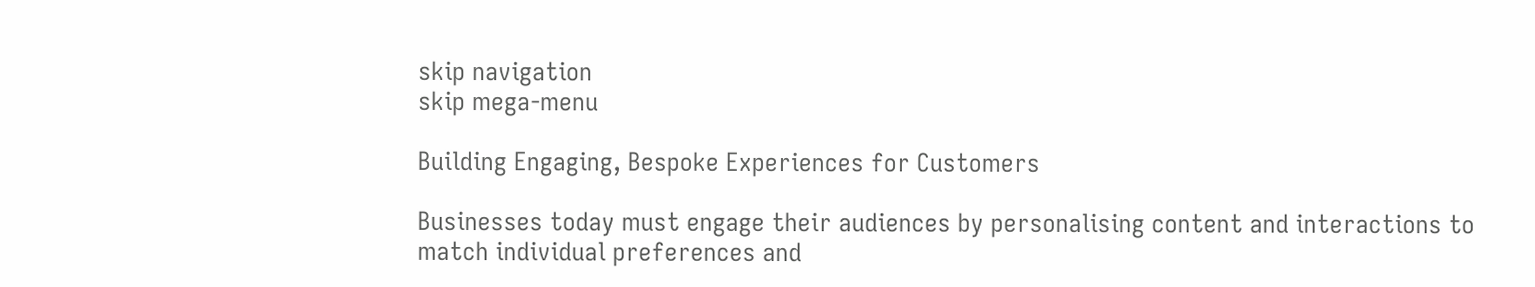skip navigation
skip mega-menu

Building Engaging, Bespoke Experiences for Customers

Businesses today must engage their audiences by personalising content and interactions to match individual preferences and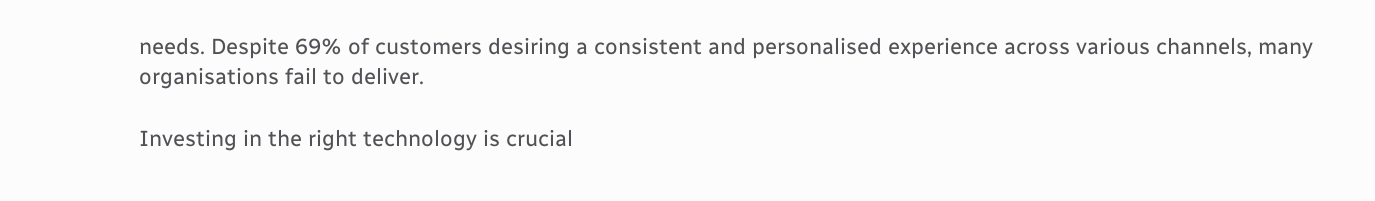needs. Despite 69% of customers desiring a consistent and personalised experience across various channels, many organisations fail to deliver.

Investing in the right technology is crucial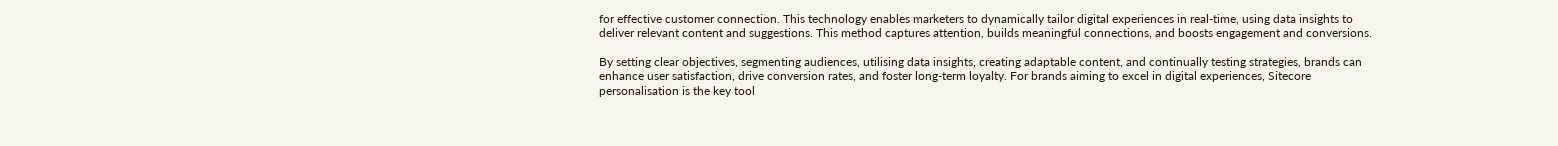for effective customer connection. This technology enables marketers to dynamically tailor digital experiences in real-time, using data insights to deliver relevant content and suggestions. This method captures attention, builds meaningful connections, and boosts engagement and conversions.

By setting clear objectives, segmenting audiences, utilising data insights, creating adaptable content, and continually testing strategies, brands can enhance user satisfaction, drive conversion rates, and foster long-term loyalty. For brands aiming to excel in digital experiences, Sitecore personalisation is the key tool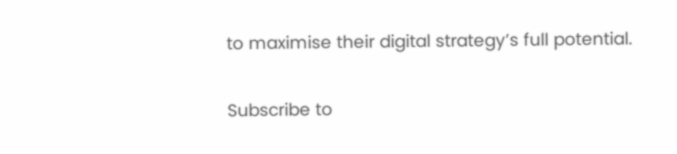to maximise their digital strategy’s full potential.

Subscribe to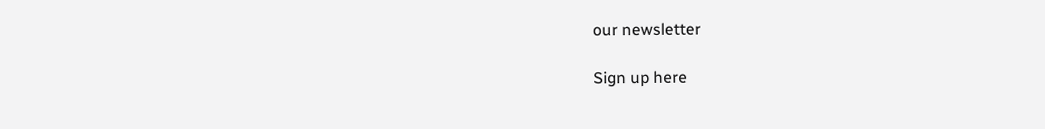our newsletter

Sign up here